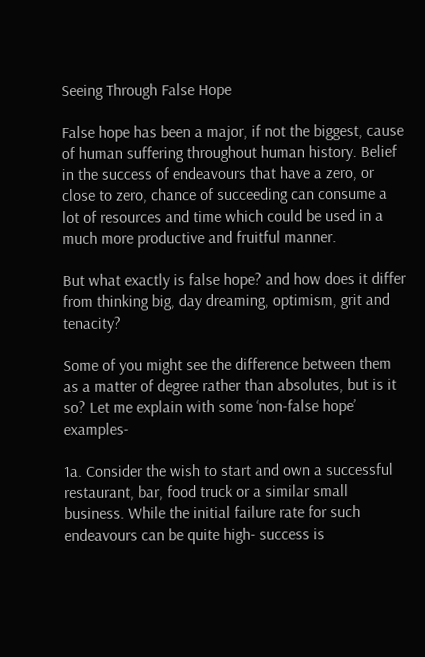Seeing Through False Hope

False hope has been a major, if not the biggest, cause of human suffering throughout human history. Belief in the success of endeavours that have a zero, or close to zero, chance of succeeding can consume a lot of resources and time which could be used in a much more productive and fruitful manner.

But what exactly is false hope? and how does it differ from thinking big, day dreaming, optimism, grit and tenacity?

Some of you might see the difference between them as a matter of degree rather than absolutes, but is it so? Let me explain with some ‘non-false hope’ examples-

1a. Consider the wish to start and own a successful restaurant, bar, food truck or a similar small business. While the initial failure rate for such endeavours can be quite high- success is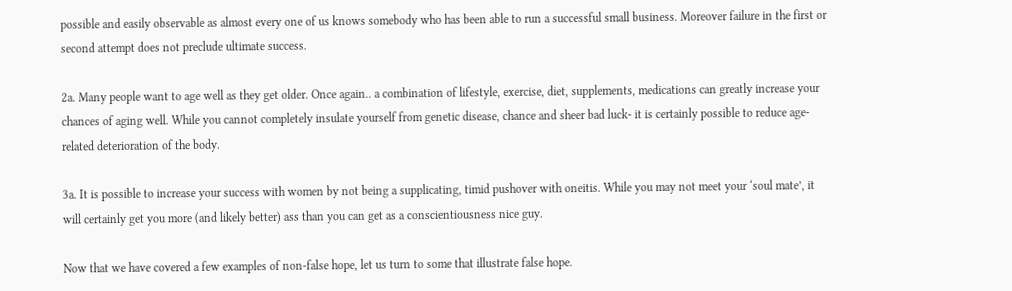possible and easily observable as almost every one of us knows somebody who has been able to run a successful small business. Moreover failure in the first or second attempt does not preclude ultimate success.

2a. Many people want to age well as they get older. Once again.. a combination of lifestyle, exercise, diet, supplements, medications can greatly increase your chances of aging well. While you cannot completely insulate yourself from genetic disease, chance and sheer bad luck- it is certainly possible to reduce age-related deterioration of the body.

3a. It is possible to increase your success with women by not being a supplicating, timid pushover with oneitis. While you may not meet your ‘soul mate’, it will certainly get you more (and likely better) ass than you can get as a conscientiousness nice guy.

Now that we have covered a few examples of non-false hope, let us turn to some that illustrate false hope.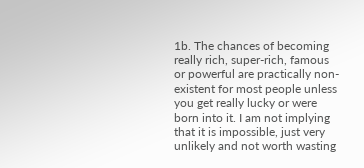1b. The chances of becoming really rich, super-rich, famous or powerful are practically non-existent for most people unless you get really lucky or were born into it. I am not implying that it is impossible, just very unlikely and not worth wasting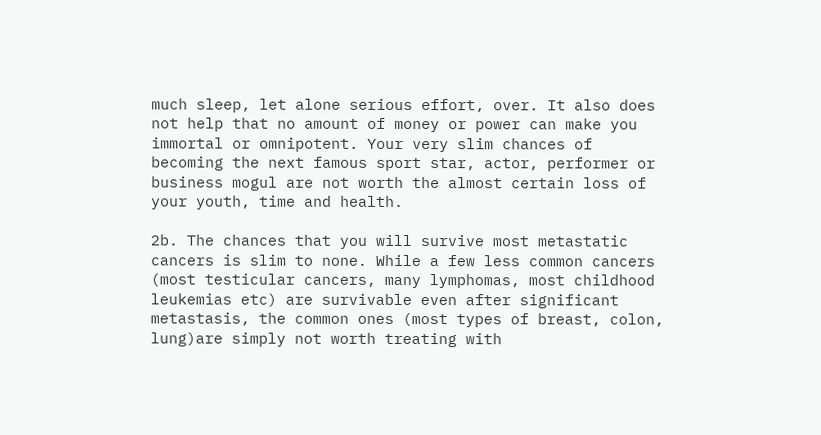much sleep, let alone serious effort, over. It also does not help that no amount of money or power can make you immortal or omnipotent. Your very slim chances of becoming the next famous sport star, actor, performer or business mogul are not worth the almost certain loss of your youth, time and health.

2b. The chances that you will survive most metastatic cancers is slim to none. While a few less common cancers (most testicular cancers, many lymphomas, most childhood leukemias etc) are survivable even after significant metastasis, the common ones (most types of breast, colon, lung)are simply not worth treating with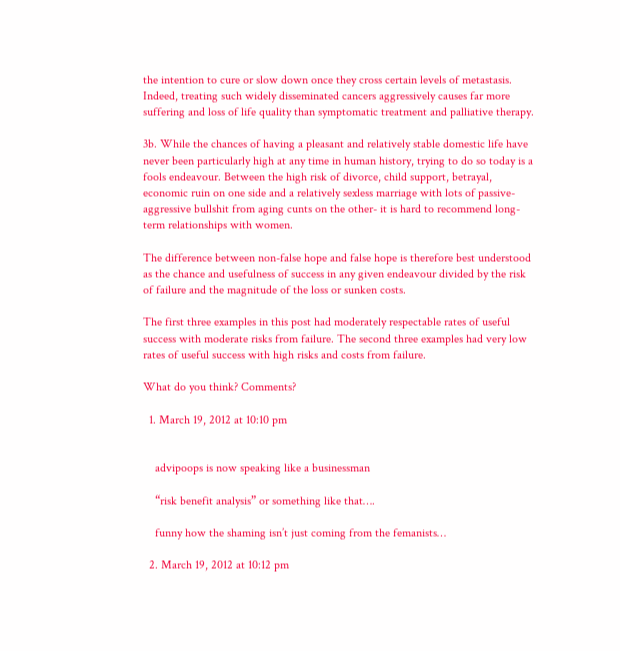the intention to cure or slow down once they cross certain levels of metastasis. Indeed, treating such widely disseminated cancers aggressively causes far more suffering and loss of life quality than symptomatic treatment and palliative therapy.

3b. While the chances of having a pleasant and relatively stable domestic life have never been particularly high at any time in human history, trying to do so today is a fools endeavour. Between the high risk of divorce, child support, betrayal, economic ruin on one side and a relatively sexless marriage with lots of passive-aggressive bullshit from aging cunts on the other- it is hard to recommend long-term relationships with women.

The difference between non-false hope and false hope is therefore best understood as the chance and usefulness of success in any given endeavour divided by the risk of failure and the magnitude of the loss or sunken costs.

The first three examples in this post had moderately respectable rates of useful success with moderate risks from failure. The second three examples had very low rates of useful success with high risks and costs from failure.

What do you think? Comments?

  1. March 19, 2012 at 10:10 pm


    advipoops is now speaking like a businessman

    “risk benefit analysis” or something like that….

    funny how the shaming isn’t just coming from the femanists…

  2. March 19, 2012 at 10:12 pm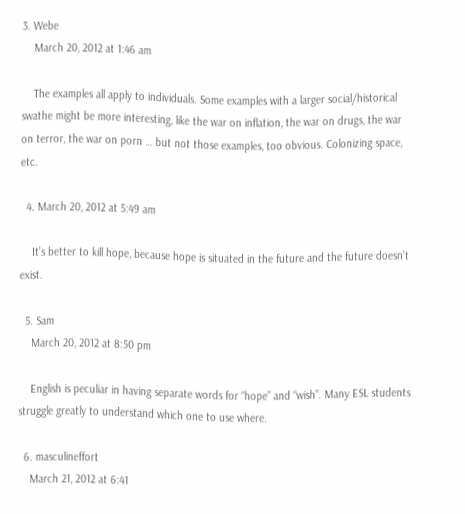3. Webe
    March 20, 2012 at 1:46 am

    The examples all apply to individuals. Some examples with a larger social/historical swathe might be more interesting, like the war on inflation, the war on drugs, the war on terror, the war on porn … but not those examples, too obvious. Colonizing space, etc.

  4. March 20, 2012 at 5:49 am

    It’s better to kill hope, because hope is situated in the future and the future doesn’t exist.

  5. Sam
    March 20, 2012 at 8:50 pm

    English is peculiar in having separate words for “hope” and “wish”. Many ESL students struggle greatly to understand which one to use where.

  6. masculineffort
    March 21, 2012 at 6:41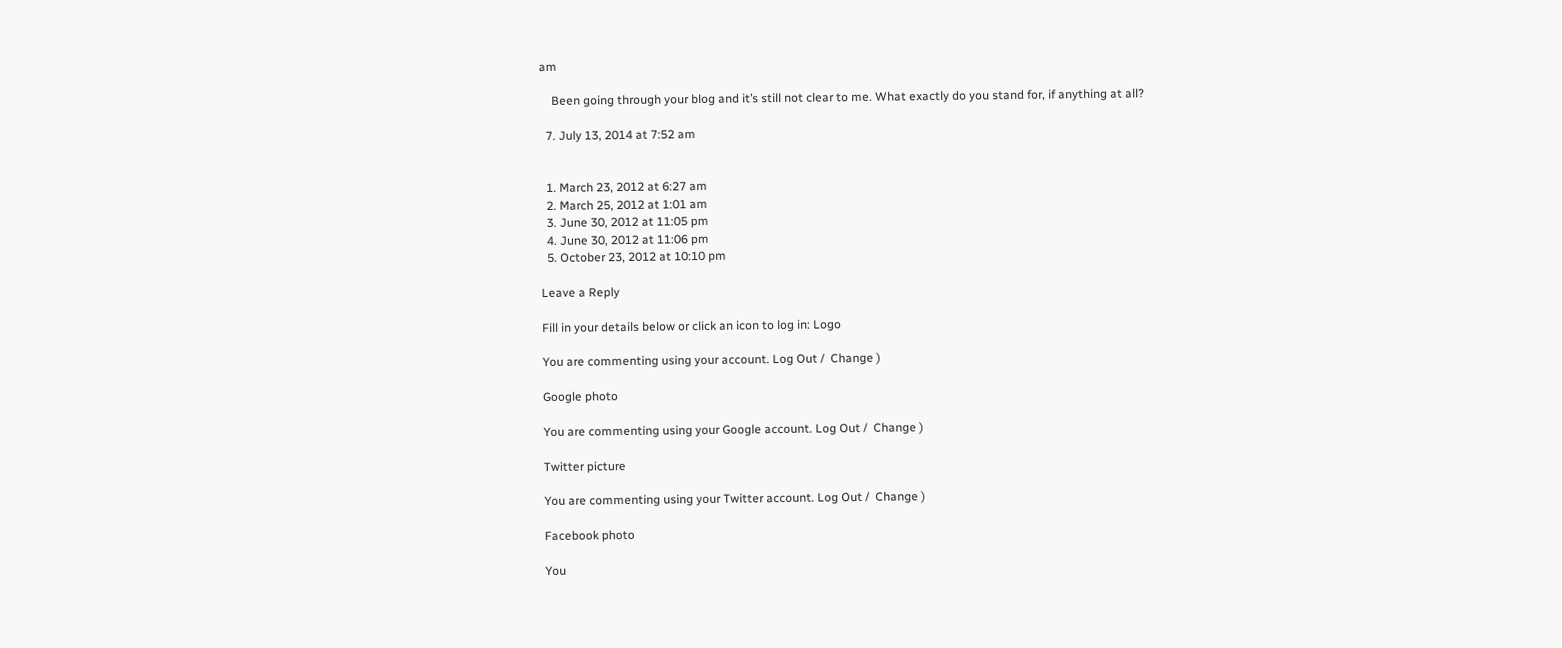am

    Been going through your blog and it’s still not clear to me. What exactly do you stand for, if anything at all?

  7. July 13, 2014 at 7:52 am


  1. March 23, 2012 at 6:27 am
  2. March 25, 2012 at 1:01 am
  3. June 30, 2012 at 11:05 pm
  4. June 30, 2012 at 11:06 pm
  5. October 23, 2012 at 10:10 pm

Leave a Reply

Fill in your details below or click an icon to log in: Logo

You are commenting using your account. Log Out /  Change )

Google photo

You are commenting using your Google account. Log Out /  Change )

Twitter picture

You are commenting using your Twitter account. Log Out /  Change )

Facebook photo

You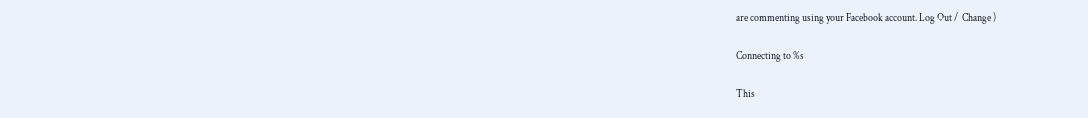are commenting using your Facebook account. Log Out /  Change )

Connecting to %s

This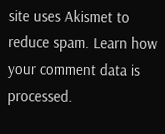site uses Akismet to reduce spam. Learn how your comment data is processed.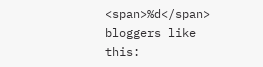<span>%d</span> bloggers like this: